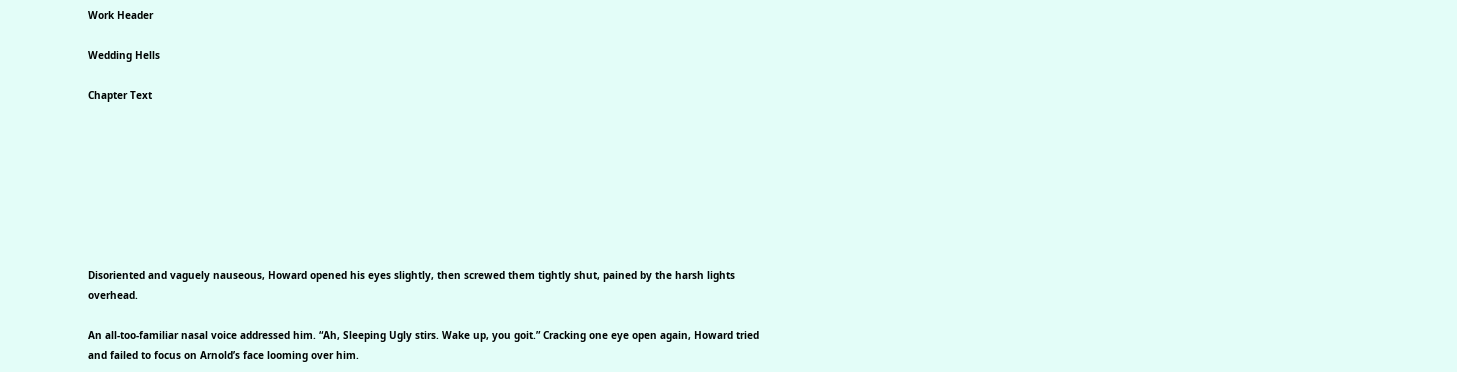Work Header

Wedding Hells

Chapter Text








Disoriented and vaguely nauseous, Howard opened his eyes slightly, then screwed them tightly shut, pained by the harsh lights overhead.

An all-too-familiar nasal voice addressed him. “Ah, Sleeping Ugly stirs. Wake up, you goit.” Cracking one eye open again, Howard tried and failed to focus on Arnold’s face looming over him.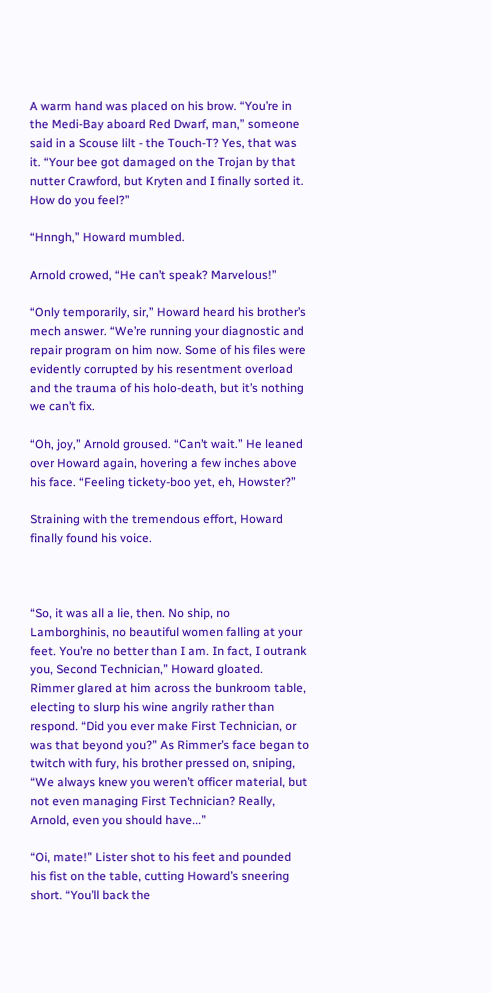A warm hand was placed on his brow. “You’re in the Medi-Bay aboard Red Dwarf, man,” someone said in a Scouse lilt - the Touch-T? Yes, that was it. “Your bee got damaged on the Trojan by that nutter Crawford, but Kryten and I finally sorted it. How do you feel?”

“Hnngh,” Howard mumbled.

Arnold crowed, “He can’t speak? Marvelous!”

“Only temporarily, sir,” Howard heard his brother’s mech answer. “We’re running your diagnostic and repair program on him now. Some of his files were evidently corrupted by his resentment overload and the trauma of his holo-death, but it’s nothing we can’t fix.

“Oh, joy,” Arnold groused. “Can’t wait.” He leaned over Howard again, hovering a few inches above his face. “Feeling tickety-boo yet, eh, Howster?”

Straining with the tremendous effort, Howard finally found his voice.



“So, it was all a lie, then. No ship, no Lamborghinis, no beautiful women falling at your feet. You’re no better than I am. In fact, I outrank you, Second Technician,” Howard gloated. Rimmer glared at him across the bunkroom table, electing to slurp his wine angrily rather than respond. “Did you ever make First Technician, or was that beyond you?” As Rimmer’s face began to twitch with fury, his brother pressed on, sniping, “We always knew you weren’t officer material, but not even managing First Technician? Really, Arnold, even you should have...”

“Oi, mate!” Lister shot to his feet and pounded his fist on the table, cutting Howard’s sneering short. “You’ll back the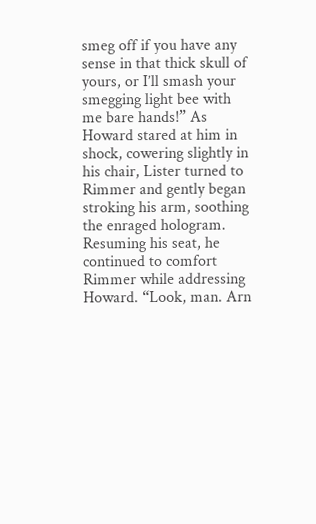smeg off if you have any sense in that thick skull of yours, or I’ll smash your smegging light bee with me bare hands!” As Howard stared at him in shock, cowering slightly in his chair, Lister turned to Rimmer and gently began stroking his arm, soothing the enraged hologram. Resuming his seat, he continued to comfort Rimmer while addressing Howard. “Look, man. Arn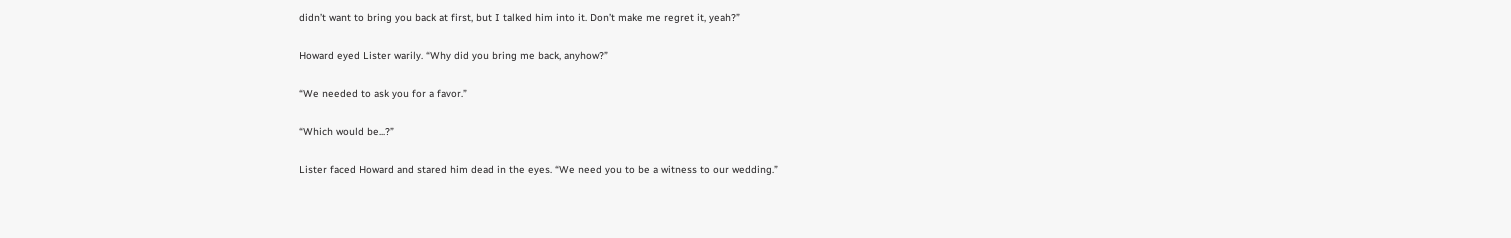didn’t want to bring you back at first, but I talked him into it. Don’t make me regret it, yeah?”

Howard eyed Lister warily. “Why did you bring me back, anyhow?”

“We needed to ask you for a favor.”

“Which would be...?”

Lister faced Howard and stared him dead in the eyes. “We need you to be a witness to our wedding.”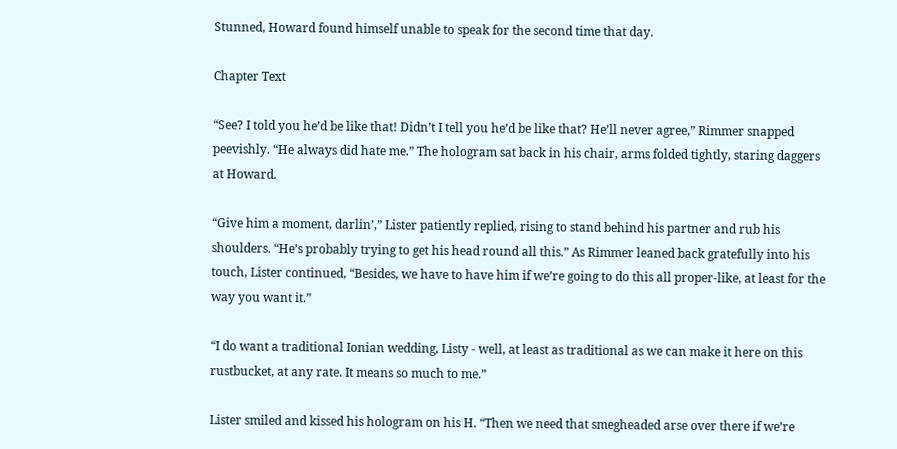Stunned, Howard found himself unable to speak for the second time that day.

Chapter Text

“See? I told you he’d be like that! Didn’t I tell you he’d be like that? He’ll never agree,” Rimmer snapped peevishly. “He always did hate me.” The hologram sat back in his chair, arms folded tightly, staring daggers at Howard.

“Give him a moment, darlin’,” Lister patiently replied, rising to stand behind his partner and rub his shoulders. “He’s probably trying to get his head round all this.” As Rimmer leaned back gratefully into his touch, Lister continued, “Besides, we have to have him if we’re going to do this all proper-like, at least for the way you want it.”

“I do want a traditional Ionian wedding, Listy - well, at least as traditional as we can make it here on this rustbucket, at any rate. It means so much to me.”

Lister smiled and kissed his hologram on his H. “Then we need that smegheaded arse over there if we’re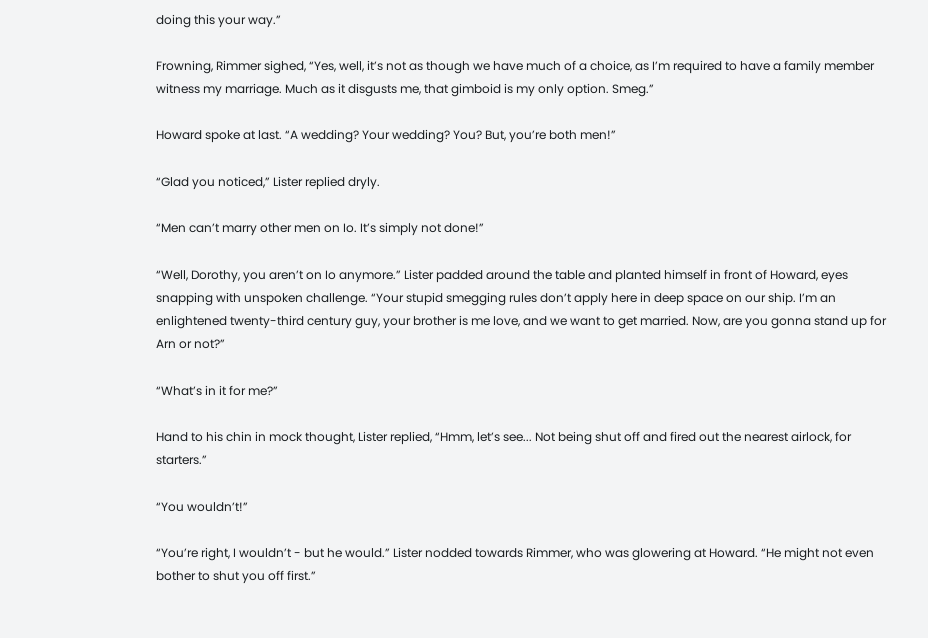doing this your way.”

Frowning, Rimmer sighed, “Yes, well, it’s not as though we have much of a choice, as I’m required to have a family member witness my marriage. Much as it disgusts me, that gimboid is my only option. Smeg.”

Howard spoke at last. “A wedding? Your wedding? You? But, you’re both men!”

“Glad you noticed,” Lister replied dryly.

“Men can’t marry other men on Io. It’s simply not done!”

“Well, Dorothy, you aren’t on Io anymore.” Lister padded around the table and planted himself in front of Howard, eyes snapping with unspoken challenge. “Your stupid smegging rules don’t apply here in deep space on our ship. I’m an enlightened twenty-third century guy, your brother is me love, and we want to get married. Now, are you gonna stand up for Arn or not?”

“What’s in it for me?”

Hand to his chin in mock thought, Lister replied, “Hmm, let’s see... Not being shut off and fired out the nearest airlock, for starters.”

“You wouldn’t!”

“You’re right, I wouldn’t - but he would.” Lister nodded towards Rimmer, who was glowering at Howard. “He might not even bother to shut you off first.”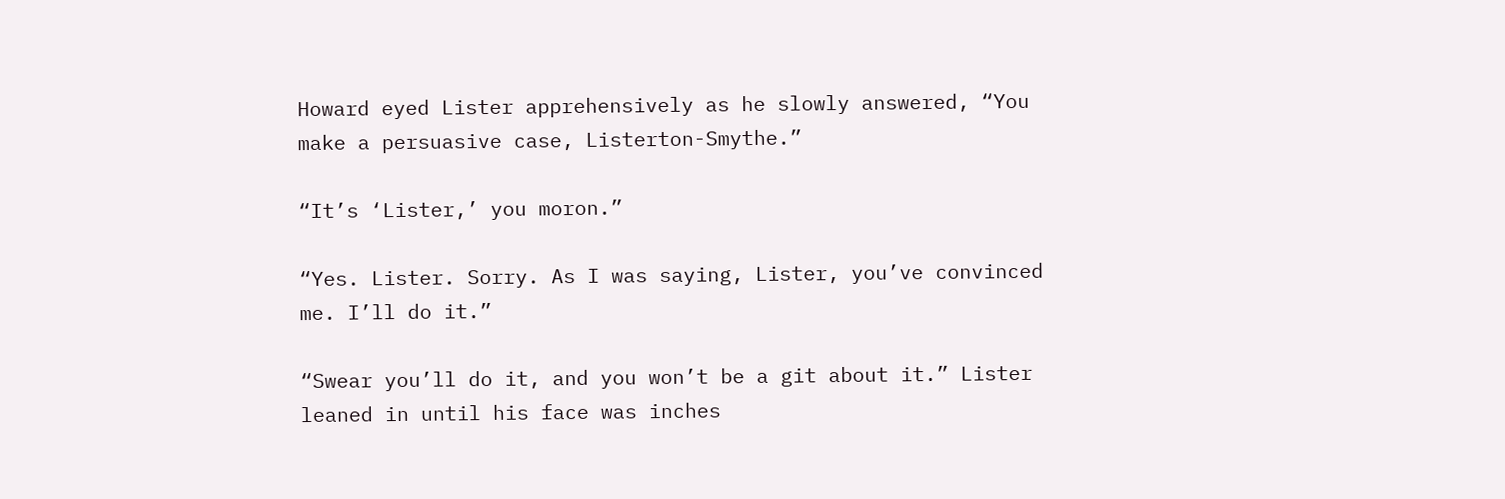Howard eyed Lister apprehensively as he slowly answered, “You make a persuasive case, Listerton-Smythe.”

“It’s ‘Lister,’ you moron.”

“Yes. Lister. Sorry. As I was saying, Lister, you’ve convinced me. I’ll do it.”

“Swear you’ll do it, and you won’t be a git about it.” Lister leaned in until his face was inches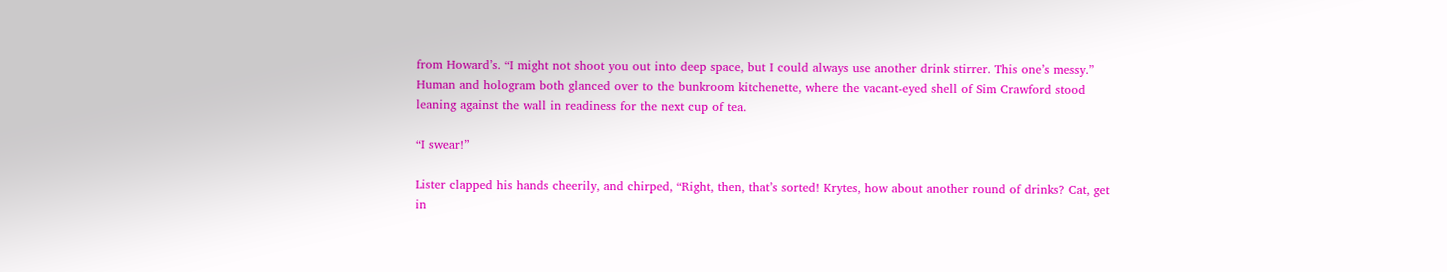from Howard’s. “I might not shoot you out into deep space, but I could always use another drink stirrer. This one’s messy.” Human and hologram both glanced over to the bunkroom kitchenette, where the vacant-eyed shell of Sim Crawford stood leaning against the wall in readiness for the next cup of tea.

“I swear!”

Lister clapped his hands cheerily, and chirped, “Right, then, that’s sorted! Krytes, how about another round of drinks? Cat, get in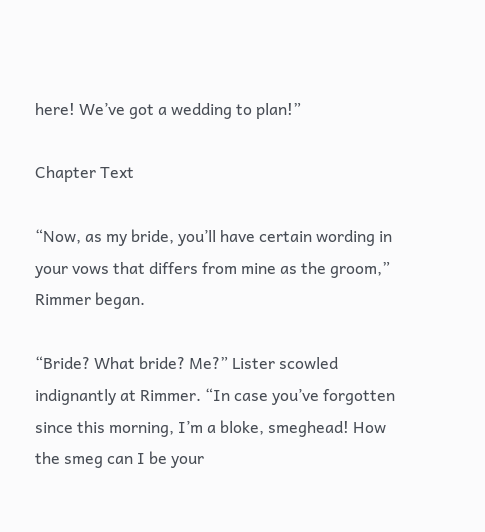here! We’ve got a wedding to plan!”

Chapter Text

“Now, as my bride, you’ll have certain wording in your vows that differs from mine as the groom,” Rimmer began.

“Bride? What bride? Me?” Lister scowled indignantly at Rimmer. “In case you’ve forgotten since this morning, I’m a bloke, smeghead! How the smeg can I be your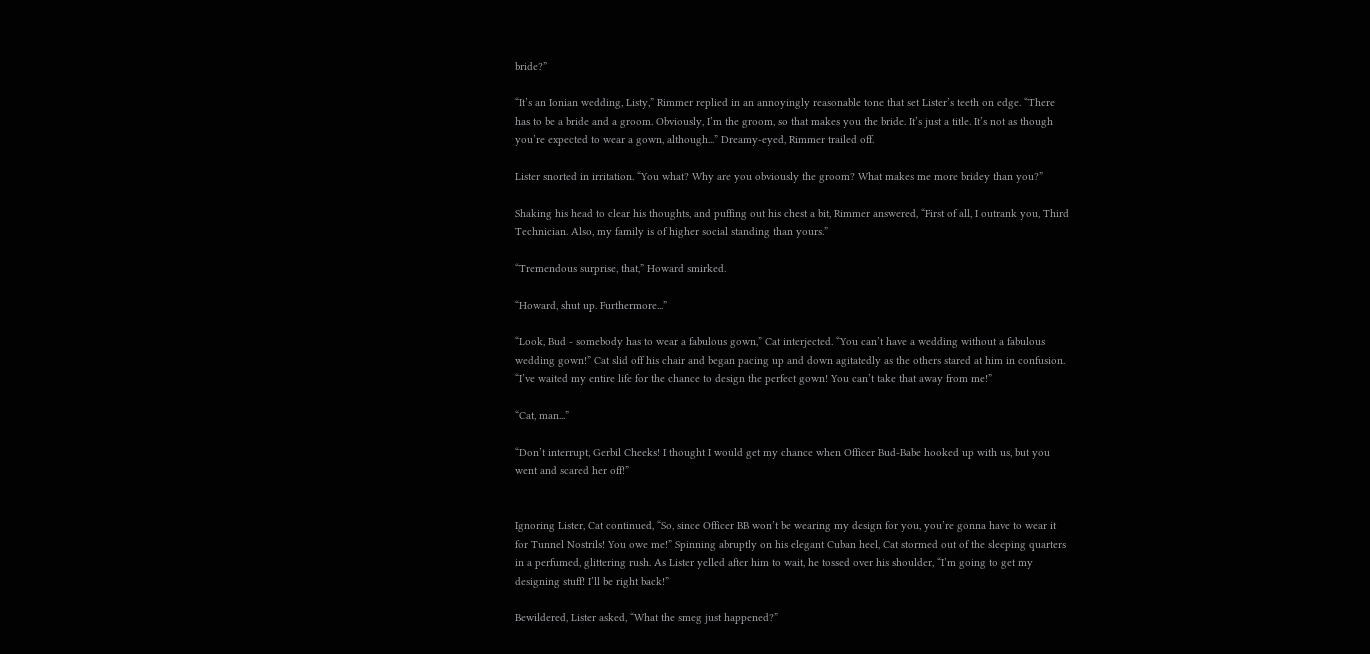bride?”

“It’s an Ionian wedding, Listy,” Rimmer replied in an annoyingly reasonable tone that set Lister’s teeth on edge. “There has to be a bride and a groom. Obviously, I’m the groom, so that makes you the bride. It’s just a title. It’s not as though you’re expected to wear a gown, although...” Dreamy-eyed, Rimmer trailed off.

Lister snorted in irritation. “You what? Why are you obviously the groom? What makes me more bridey than you?”

Shaking his head to clear his thoughts, and puffing out his chest a bit, Rimmer answered, “First of all, I outrank you, Third Technician. Also, my family is of higher social standing than yours.”

“Tremendous surprise, that,” Howard smirked.

“Howard, shut up. Furthermore...”

“Look, Bud - somebody has to wear a fabulous gown,” Cat interjected. “You can’t have a wedding without a fabulous wedding gown!” Cat slid off his chair and began pacing up and down agitatedly as the others stared at him in confusion. “I’ve waited my entire life for the chance to design the perfect gown! You can’t take that away from me!”

“Cat, man...”

“Don’t interrupt, Gerbil Cheeks! I thought I would get my chance when Officer Bud-Babe hooked up with us, but you went and scared her off!”


Ignoring Lister, Cat continued, “So, since Officer BB won’t be wearing my design for you, you’re gonna have to wear it for Tunnel Nostrils! You owe me!” Spinning abruptly on his elegant Cuban heel, Cat stormed out of the sleeping quarters in a perfumed, glittering rush. As Lister yelled after him to wait, he tossed over his shoulder, “I’m going to get my designing stuff! I’ll be right back!”

Bewildered, Lister asked, “What the smeg just happened?”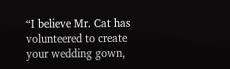“I believe Mr. Cat has volunteered to create your wedding gown,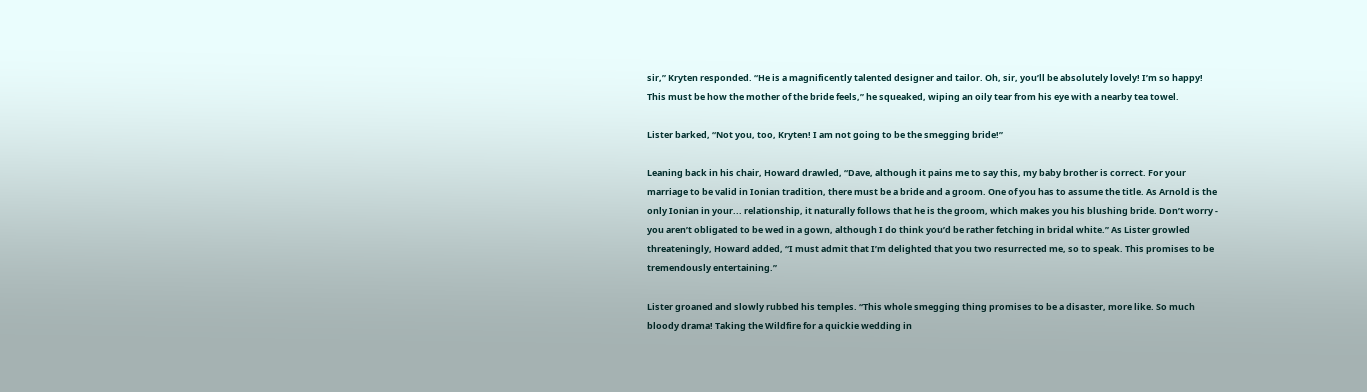sir,” Kryten responded. “He is a magnificently talented designer and tailor. Oh, sir, you’ll be absolutely lovely! I’m so happy! This must be how the mother of the bride feels,” he squeaked, wiping an oily tear from his eye with a nearby tea towel.

Lister barked, “Not you, too, Kryten! I am not going to be the smegging bride!”

Leaning back in his chair, Howard drawled, “Dave, although it pains me to say this, my baby brother is correct. For your marriage to be valid in Ionian tradition, there must be a bride and a groom. One of you has to assume the title. As Arnold is the only Ionian in your... relationship, it naturally follows that he is the groom, which makes you his blushing bride. Don’t worry - you aren’t obligated to be wed in a gown, although I do think you’d be rather fetching in bridal white.” As Lister growled threateningly, Howard added, “I must admit that I’m delighted that you two resurrected me, so to speak. This promises to be tremendously entertaining.”

Lister groaned and slowly rubbed his temples. “This whole smegging thing promises to be a disaster, more like. So much bloody drama! Taking the Wildfire for a quickie wedding in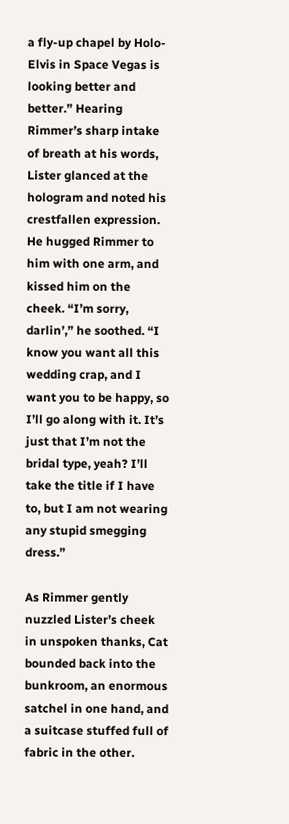a fly-up chapel by Holo-Elvis in Space Vegas is looking better and better.” Hearing Rimmer’s sharp intake of breath at his words, Lister glanced at the hologram and noted his crestfallen expression. He hugged Rimmer to him with one arm, and kissed him on the cheek. “I’m sorry, darlin’,” he soothed. “I know you want all this wedding crap, and I want you to be happy, so I’ll go along with it. It’s just that I’m not the bridal type, yeah? I’ll take the title if I have to, but I am not wearing any stupid smegging dress.”

As Rimmer gently nuzzled Lister’s cheek in unspoken thanks, Cat bounded back into the bunkroom, an enormous satchel in one hand, and a suitcase stuffed full of fabric in the other.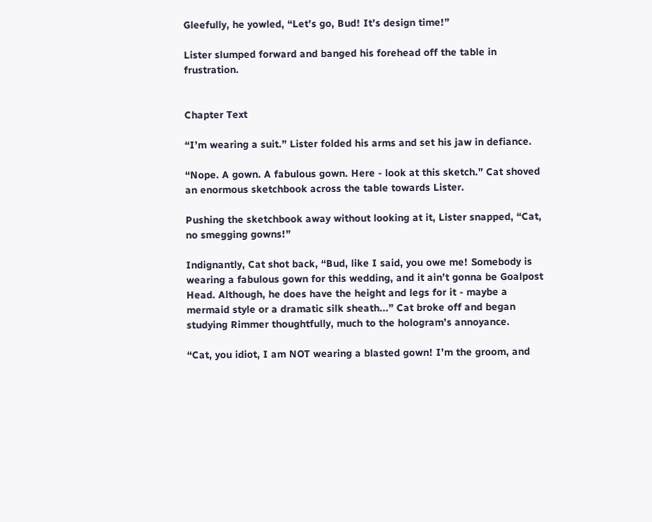Gleefully, he yowled, “Let’s go, Bud! It’s design time!”

Lister slumped forward and banged his forehead off the table in frustration.


Chapter Text

“I’m wearing a suit.” Lister folded his arms and set his jaw in defiance.

“Nope. A gown. A fabulous gown. Here - look at this sketch.” Cat shoved an enormous sketchbook across the table towards Lister.

Pushing the sketchbook away without looking at it, Lister snapped, “Cat, no smegging gowns!”

Indignantly, Cat shot back, “Bud, like I said, you owe me! Somebody is wearing a fabulous gown for this wedding, and it ain’t gonna be Goalpost Head. Although, he does have the height and legs for it - maybe a mermaid style or a dramatic silk sheath...” Cat broke off and began studying Rimmer thoughtfully, much to the hologram’s annoyance.

“Cat, you idiot, I am NOT wearing a blasted gown! I’m the groom, and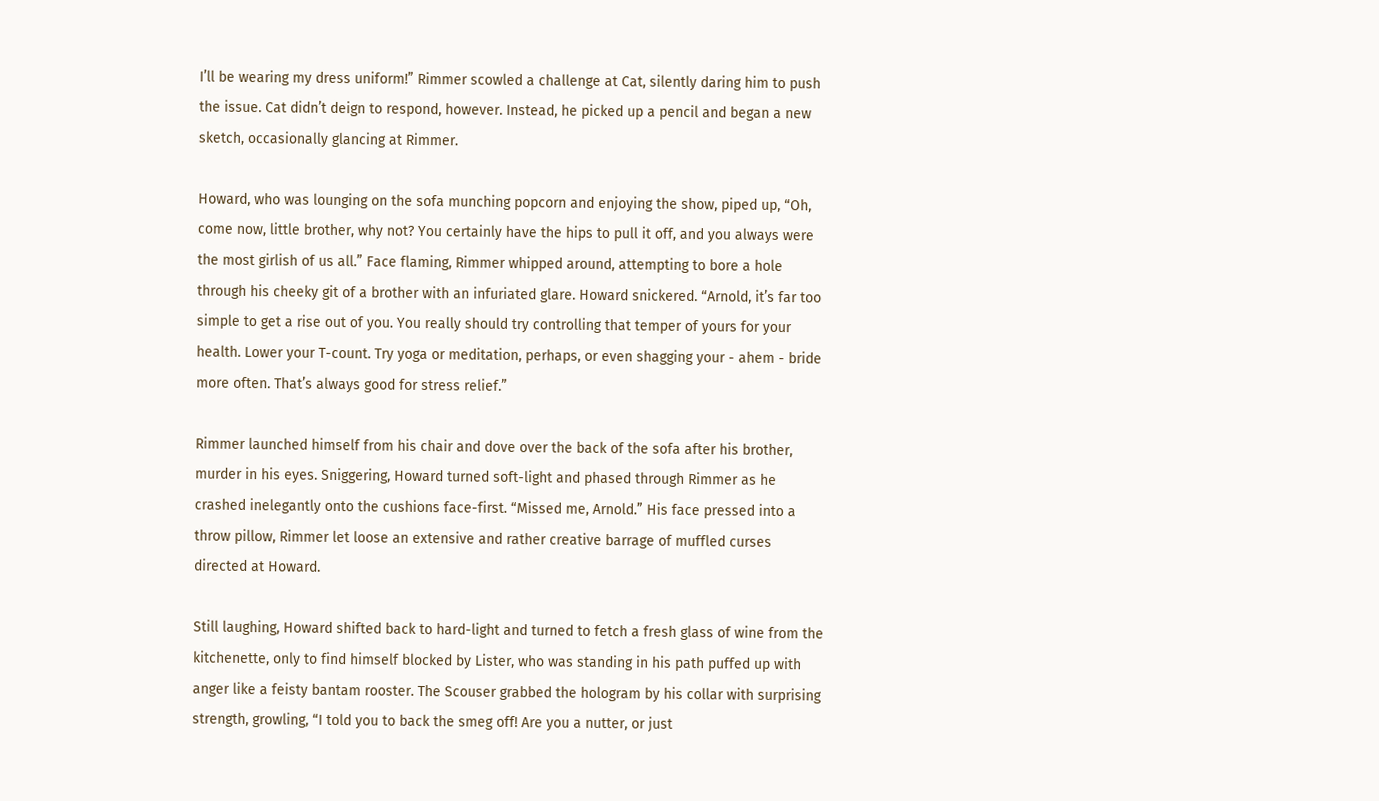I’ll be wearing my dress uniform!” Rimmer scowled a challenge at Cat, silently daring him to push the issue. Cat didn’t deign to respond, however. Instead, he picked up a pencil and began a new sketch, occasionally glancing at Rimmer.

Howard, who was lounging on the sofa munching popcorn and enjoying the show, piped up, “Oh, come now, little brother, why not? You certainly have the hips to pull it off, and you always were the most girlish of us all.” Face flaming, Rimmer whipped around, attempting to bore a hole through his cheeky git of a brother with an infuriated glare. Howard snickered. “Arnold, it’s far too simple to get a rise out of you. You really should try controlling that temper of yours for your health. Lower your T-count. Try yoga or meditation, perhaps, or even shagging your - ahem - bride more often. That’s always good for stress relief.”

Rimmer launched himself from his chair and dove over the back of the sofa after his brother, murder in his eyes. Sniggering, Howard turned soft-light and phased through Rimmer as he crashed inelegantly onto the cushions face-first. “Missed me, Arnold.” His face pressed into a throw pillow, Rimmer let loose an extensive and rather creative barrage of muffled curses directed at Howard.

Still laughing, Howard shifted back to hard-light and turned to fetch a fresh glass of wine from the kitchenette, only to find himself blocked by Lister, who was standing in his path puffed up with anger like a feisty bantam rooster. The Scouser grabbed the hologram by his collar with surprising strength, growling, “I told you to back the smeg off! Are you a nutter, or just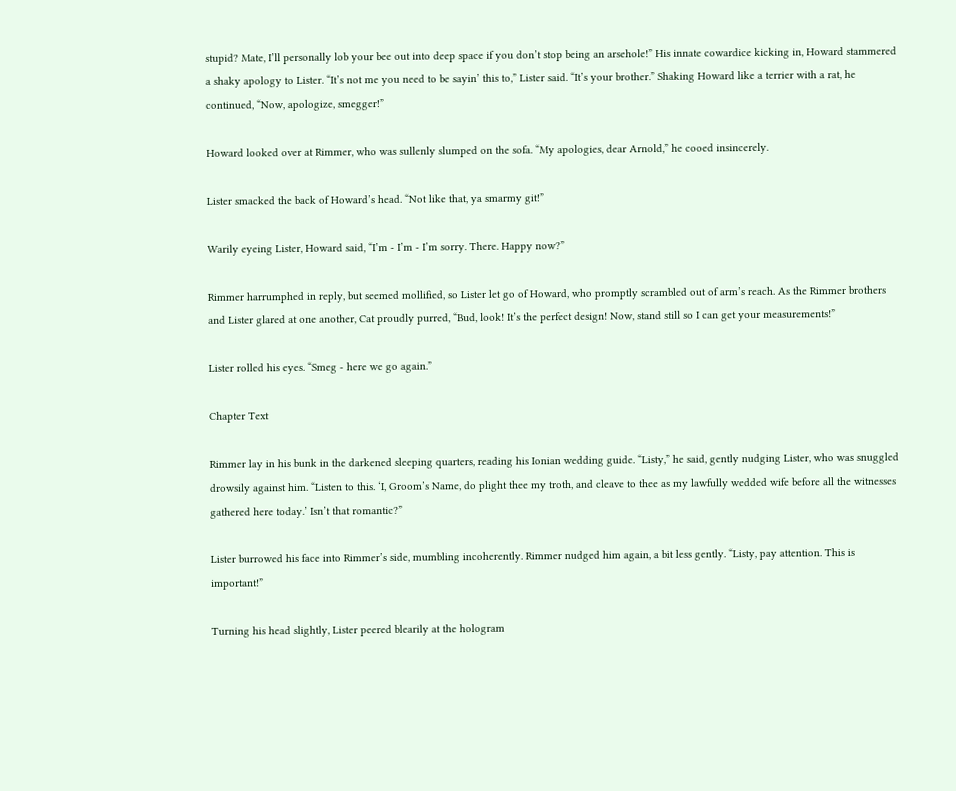stupid? Mate, I’ll personally lob your bee out into deep space if you don’t stop being an arsehole!” His innate cowardice kicking in, Howard stammered a shaky apology to Lister. “It’s not me you need to be sayin’ this to,” Lister said. “It’s your brother.” Shaking Howard like a terrier with a rat, he continued, “Now, apologize, smegger!”

Howard looked over at Rimmer, who was sullenly slumped on the sofa. “My apologies, dear Arnold,” he cooed insincerely.

Lister smacked the back of Howard’s head. “Not like that, ya smarmy git!”

Warily eyeing Lister, Howard said, “I’m - I’m - I’m sorry. There. Happy now?”

Rimmer harrumphed in reply, but seemed mollified, so Lister let go of Howard, who promptly scrambled out of arm’s reach. As the Rimmer brothers and Lister glared at one another, Cat proudly purred, “Bud, look! It’s the perfect design! Now, stand still so I can get your measurements!”

Lister rolled his eyes. “Smeg - here we go again.”

Chapter Text

Rimmer lay in his bunk in the darkened sleeping quarters, reading his Ionian wedding guide. “Listy,” he said, gently nudging Lister, who was snuggled drowsily against him. “Listen to this. ‘I, Groom’s Name, do plight thee my troth, and cleave to thee as my lawfully wedded wife before all the witnesses gathered here today.’ Isn’t that romantic?”

Lister burrowed his face into Rimmer’s side, mumbling incoherently. Rimmer nudged him again, a bit less gently. “Listy, pay attention. This is important!”

Turning his head slightly, Lister peered blearily at the hologram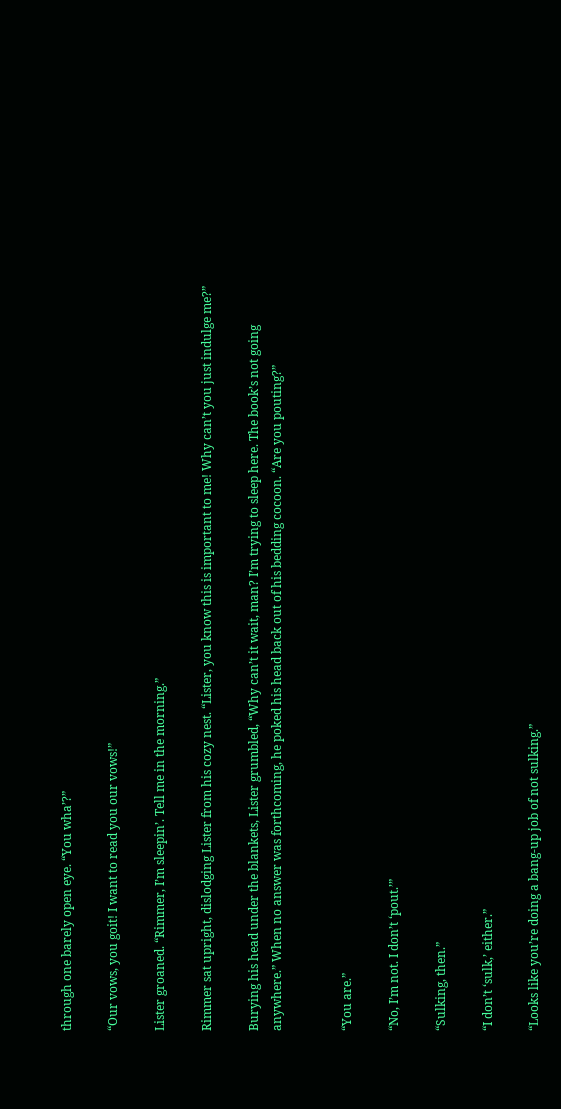through one barely open eye. “You wha’?”

“Our vows, you goit! I want to read you our vows!”

Lister groaned. “Rimmer, I’m sleepin’. Tell me in the morning.”

Rimmer sat upright, dislodging Lister from his cozy nest. “Lister, you know this is important to me! Why can’t you just indulge me?”

Burying his head under the blankets, Lister grumbled, “Why can’t it wait, man? I’m trying to sleep here. The book’s not going anywhere.” When no answer was forthcoming, he poked his head back out of his bedding cocoon. “Are you pouting?”


“You are.”

“No, I’m not. I don’t ‘pout.’”

“Sulking, then.”

“I don’t ‘sulk,’ either.”

“Looks like you’re doing a bang-up job of not sulking.”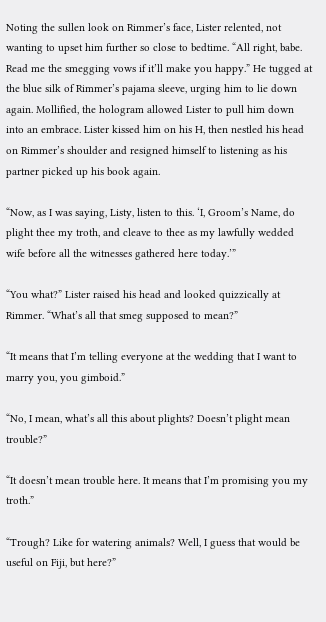Noting the sullen look on Rimmer’s face, Lister relented, not wanting to upset him further so close to bedtime. “All right, babe. Read me the smegging vows if it’ll make you happy.” He tugged at the blue silk of Rimmer’s pajama sleeve, urging him to lie down again. Mollified, the hologram allowed Lister to pull him down into an embrace. Lister kissed him on his H, then nestled his head on Rimmer’s shoulder and resigned himself to listening as his partner picked up his book again.

“Now, as I was saying, Listy, listen to this. ‘I, Groom’s Name, do plight thee my troth, and cleave to thee as my lawfully wedded wife before all the witnesses gathered here today.’”

“You what?” Lister raised his head and looked quizzically at Rimmer. “What’s all that smeg supposed to mean?”

“It means that I’m telling everyone at the wedding that I want to marry you, you gimboid.”

“No, I mean, what’s all this about plights? Doesn’t plight mean trouble?”

“It doesn’t mean trouble here. It means that I’m promising you my troth.”

“Trough? Like for watering animals? Well, I guess that would be useful on Fiji, but here?”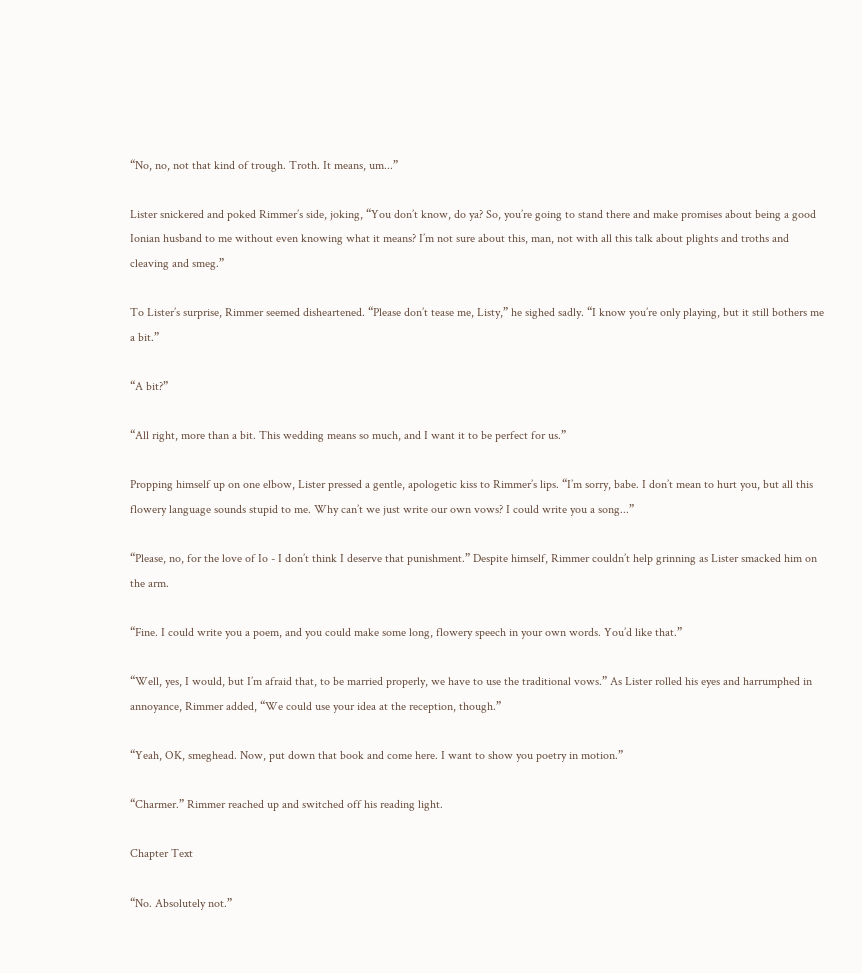“No, no, not that kind of trough. Troth. It means, um...”

Lister snickered and poked Rimmer’s side, joking, “You don’t know, do ya? So, you’re going to stand there and make promises about being a good Ionian husband to me without even knowing what it means? I’m not sure about this, man, not with all this talk about plights and troths and cleaving and smeg.”

To Lister’s surprise, Rimmer seemed disheartened. “Please don’t tease me, Listy,” he sighed sadly. “I know you’re only playing, but it still bothers me a bit.”

“A bit?”

“All right, more than a bit. This wedding means so much, and I want it to be perfect for us.”

Propping himself up on one elbow, Lister pressed a gentle, apologetic kiss to Rimmer’s lips. “I’m sorry, babe. I don’t mean to hurt you, but all this flowery language sounds stupid to me. Why can’t we just write our own vows? I could write you a song...”

“Please, no, for the love of Io - I don’t think I deserve that punishment.” Despite himself, Rimmer couldn’t help grinning as Lister smacked him on the arm.

“Fine. I could write you a poem, and you could make some long, flowery speech in your own words. You’d like that.”

“Well, yes, I would, but I’m afraid that, to be married properly, we have to use the traditional vows.” As Lister rolled his eyes and harrumphed in annoyance, Rimmer added, “We could use your idea at the reception, though.”

“Yeah, OK, smeghead. Now, put down that book and come here. I want to show you poetry in motion.”

“Charmer.” Rimmer reached up and switched off his reading light.

Chapter Text

“No. Absolutely not.”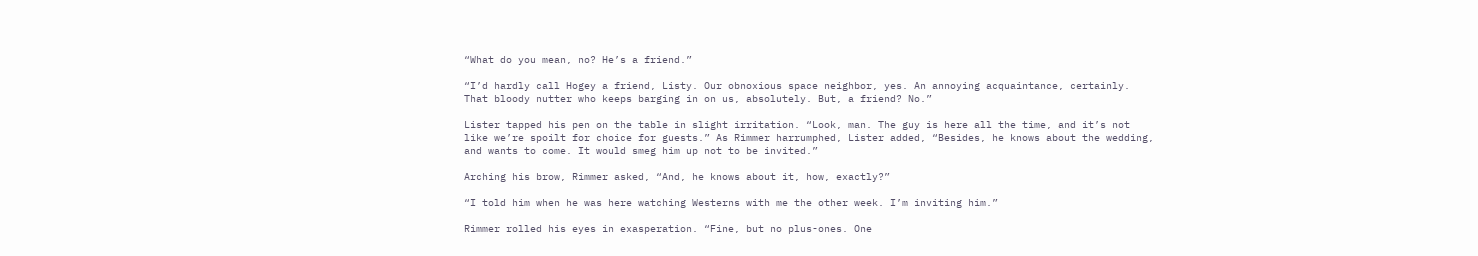“What do you mean, no? He’s a friend.”

“I’d hardly call Hogey a friend, Listy. Our obnoxious space neighbor, yes. An annoying acquaintance, certainly. That bloody nutter who keeps barging in on us, absolutely. But, a friend? No.”

Lister tapped his pen on the table in slight irritation. “Look, man. The guy is here all the time, and it’s not like we’re spoilt for choice for guests.” As Rimmer harrumphed, Lister added, “Besides, he knows about the wedding, and wants to come. It would smeg him up not to be invited.”

Arching his brow, Rimmer asked, “And, he knows about it, how, exactly?”

“I told him when he was here watching Westerns with me the other week. I’m inviting him.”

Rimmer rolled his eyes in exasperation. “Fine, but no plus-ones. One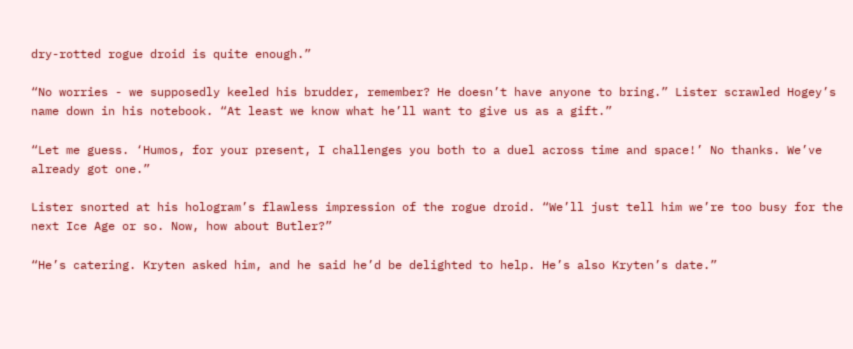dry-rotted rogue droid is quite enough.”

“No worries - we supposedly keeled his brudder, remember? He doesn’t have anyone to bring.” Lister scrawled Hogey’s name down in his notebook. “At least we know what he’ll want to give us as a gift.”

“Let me guess. ‘Humos, for your present, I challenges you both to a duel across time and space!’ No thanks. We’ve already got one.”

Lister snorted at his hologram’s flawless impression of the rogue droid. “We’ll just tell him we’re too busy for the next Ice Age or so. Now, how about Butler?”

“He’s catering. Kryten asked him, and he said he’d be delighted to help. He’s also Kryten’s date.”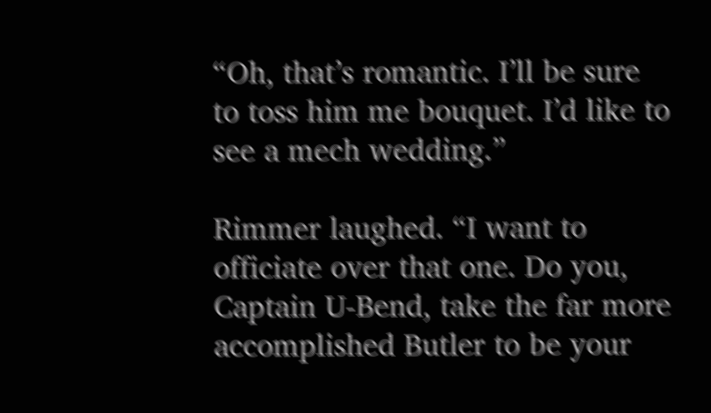“Oh, that’s romantic. I’ll be sure to toss him me bouquet. I’d like to see a mech wedding.”

Rimmer laughed. “I want to officiate over that one. Do you, Captain U-Bend, take the far more accomplished Butler to be your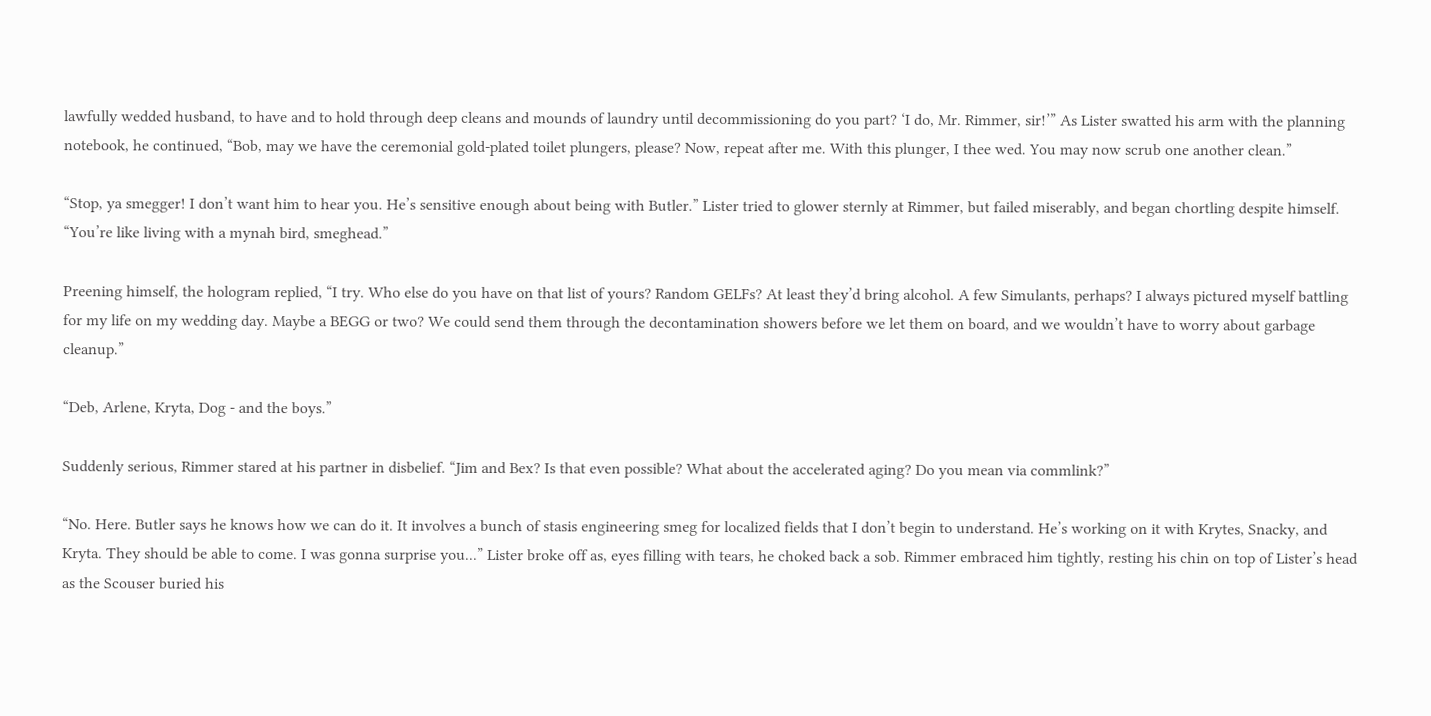lawfully wedded husband, to have and to hold through deep cleans and mounds of laundry until decommissioning do you part? ‘I do, Mr. Rimmer, sir!’” As Lister swatted his arm with the planning notebook, he continued, “Bob, may we have the ceremonial gold-plated toilet plungers, please? Now, repeat after me. With this plunger, I thee wed. You may now scrub one another clean.”

“Stop, ya smegger! I don’t want him to hear you. He’s sensitive enough about being with Butler.” Lister tried to glower sternly at Rimmer, but failed miserably, and began chortling despite himself. “You’re like living with a mynah bird, smeghead.”

Preening himself, the hologram replied, “I try. Who else do you have on that list of yours? Random GELFs? At least they’d bring alcohol. A few Simulants, perhaps? I always pictured myself battling for my life on my wedding day. Maybe a BEGG or two? We could send them through the decontamination showers before we let them on board, and we wouldn’t have to worry about garbage cleanup.”

“Deb, Arlene, Kryta, Dog - and the boys.”

Suddenly serious, Rimmer stared at his partner in disbelief. “Jim and Bex? Is that even possible? What about the accelerated aging? Do you mean via commlink?”

“No. Here. Butler says he knows how we can do it. It involves a bunch of stasis engineering smeg for localized fields that I don’t begin to understand. He’s working on it with Krytes, Snacky, and Kryta. They should be able to come. I was gonna surprise you...” Lister broke off as, eyes filling with tears, he choked back a sob. Rimmer embraced him tightly, resting his chin on top of Lister’s head as the Scouser buried his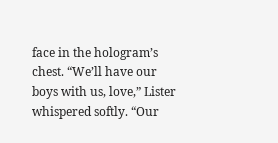face in the hologram’s chest. “We’ll have our boys with us, love,” Lister whispered softly. “Our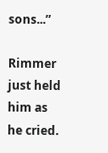sons...”

Rimmer just held him as he cried.